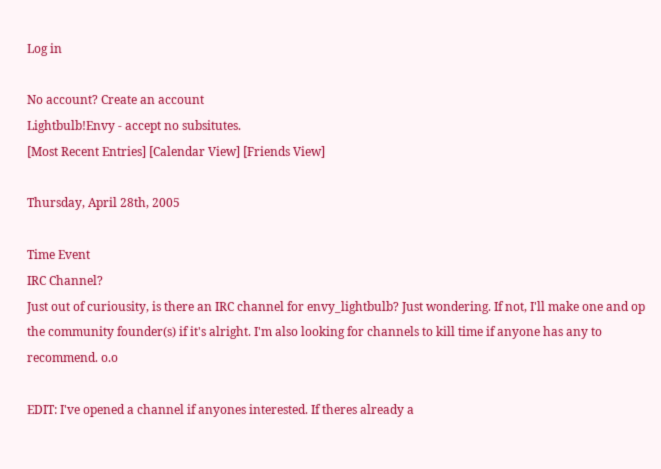Log in

No account? Create an account
Lightbulb!Envy - accept no subsitutes.
[Most Recent Entries] [Calendar View] [Friends View]

Thursday, April 28th, 2005

Time Event
IRC Channel?
Just out of curiousity, is there an IRC channel for envy_lightbulb? Just wondering. If not, I'll make one and op the community founder(s) if it's alright. I'm also looking for channels to kill time if anyone has any to recommend. o.o

EDIT: I've opened a channel if anyones interested. If theres already a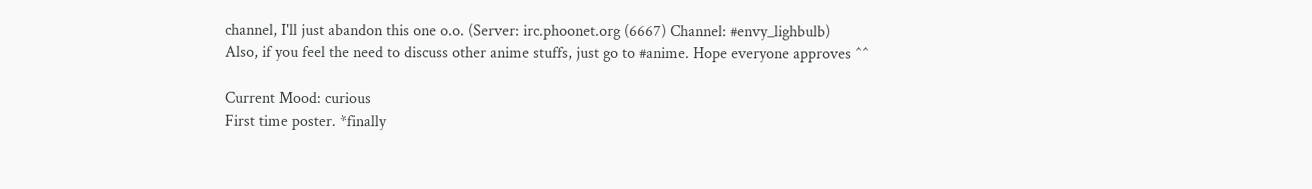channel, I'll just abandon this one o.o. (Server: irc.phoonet.org (6667) Channel: #envy_lighbulb)
Also, if you feel the need to discuss other anime stuffs, just go to #anime. Hope everyone approves ^^

Current Mood: curious
First time poster. *finally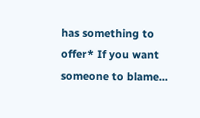has something to offer* If you want someone to blame...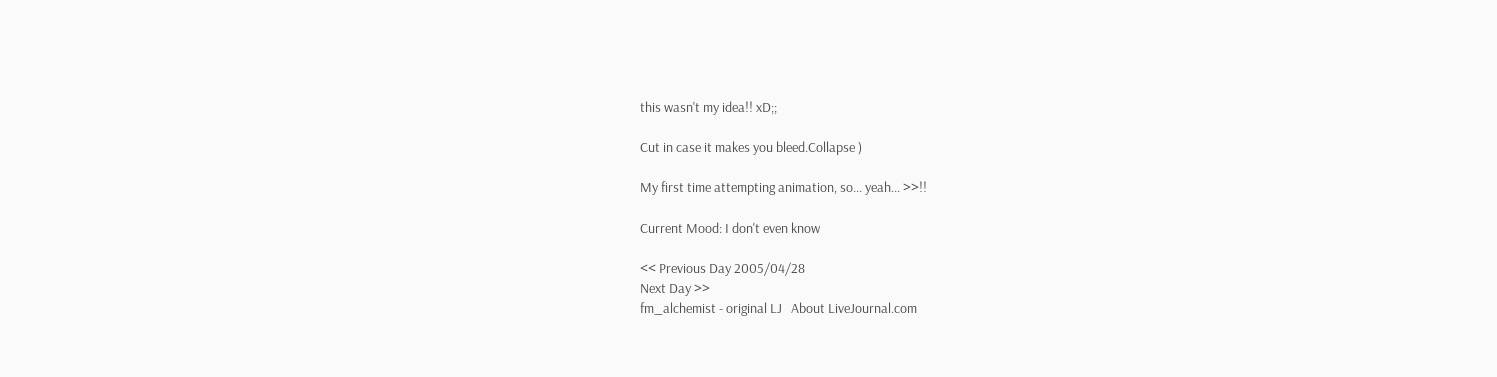this wasn't my idea!! xD;;

Cut in case it makes you bleed.Collapse )

My first time attempting animation, so... yeah... >>!!

Current Mood: I don't even know

<< Previous Day 2005/04/28
Next Day >>
fm_alchemist - original LJ   About LiveJournal.com